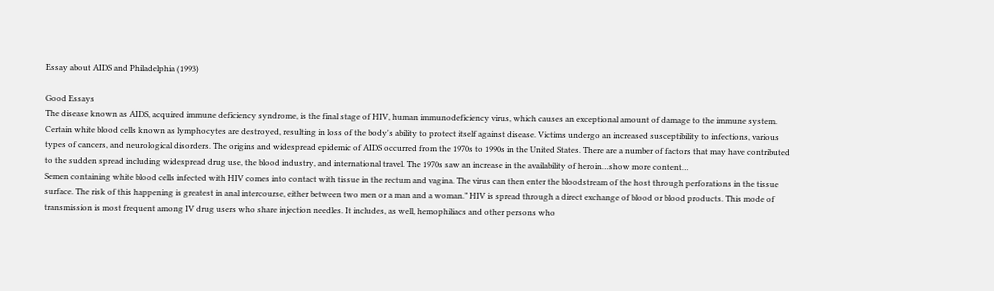Essay about AIDS and Philadelphia (1993)

Good Essays
The disease known as AIDS, acquired immune deficiency syndrome, is the final stage of HIV, human immunodeficiency virus, which causes an exceptional amount of damage to the immune system. Certain white blood cells known as lymphocytes are destroyed, resulting in loss of the body's ability to protect itself against disease. Victims undergo an increased susceptibility to infections, various types of cancers, and neurological disorders. The origins and widespread epidemic of AIDS occurred from the 1970s to 1990s in the United States. There are a number of factors that may have contributed to the sudden spread including widespread drug use, the blood industry, and international travel. The 1970s saw an increase in the availability of heroin…show more content…
Semen containing white blood cells infected with HIV comes into contact with tissue in the rectum and vagina. The virus can then enter the bloodstream of the host through perforations in the tissue surface. The risk of this happening is greatest in anal intercourse, either between two men or a man and a woman.” HIV is spread through a direct exchange of blood or blood products. This mode of transmission is most frequent among IV drug users who share injection needles. It includes, as well, hemophiliacs and other persons who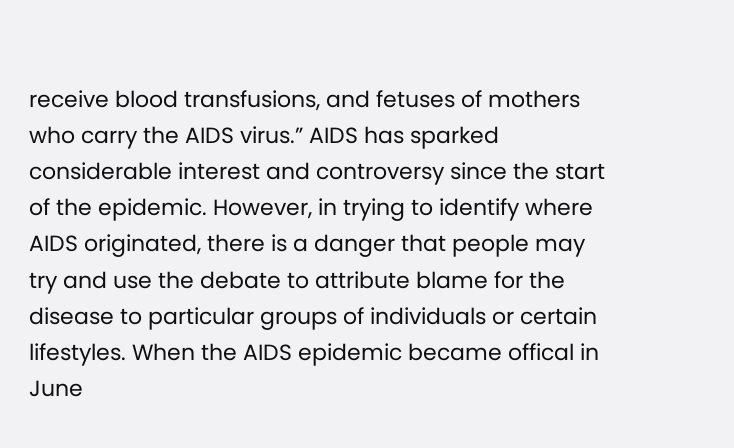receive blood transfusions, and fetuses of mothers who carry the AIDS virus.” AIDS has sparked considerable interest and controversy since the start of the epidemic. However, in trying to identify where AIDS originated, there is a danger that people may try and use the debate to attribute blame for the disease to particular groups of individuals or certain lifestyles. When the AIDS epidemic became offical in June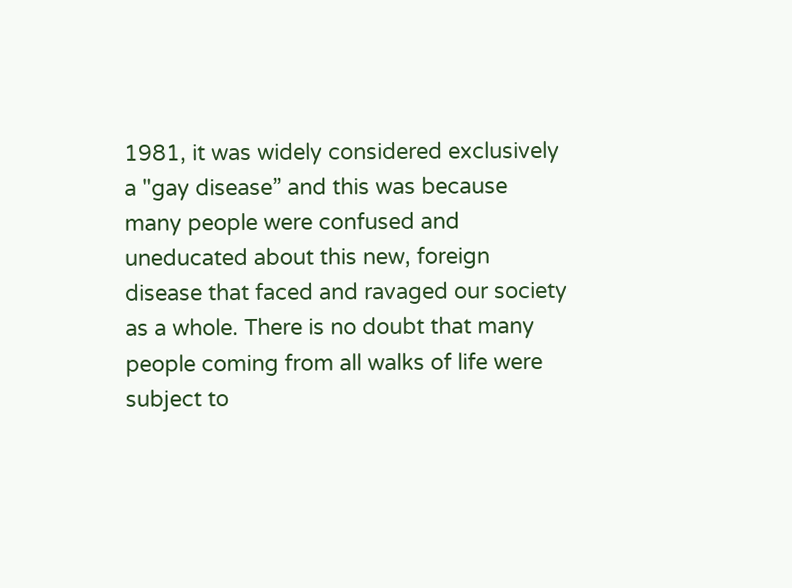1981, it was widely considered exclusively a "gay disease” and this was because many people were confused and uneducated about this new, foreign disease that faced and ravaged our society as a whole. There is no doubt that many people coming from all walks of life were subject to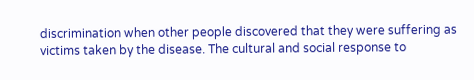discrimination when other people discovered that they were suffering as victims taken by the disease. The cultural and social response to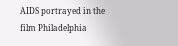AIDS portrayed in the film Philadelphia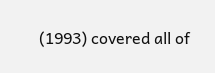(1993) covered all of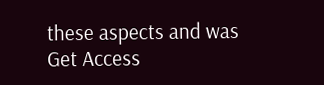these aspects and was
Get Access